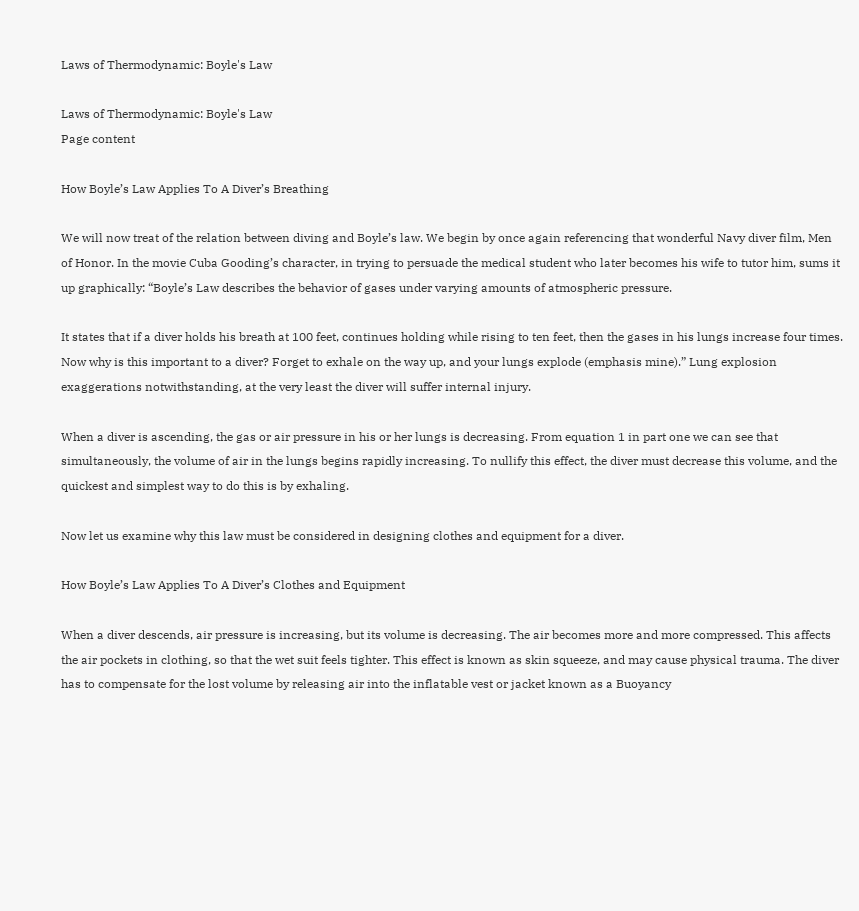Laws of Thermodynamic: Boyle's Law

Laws of Thermodynamic: Boyle's Law
Page content

How Boyle’s Law Applies To A Diver’s Breathing

We will now treat of the relation between diving and Boyle’s law. We begin by once again referencing that wonderful Navy diver film, Men of Honor. In the movie Cuba Gooding’s character, in trying to persuade the medical student who later becomes his wife to tutor him, sums it up graphically: “Boyle’s Law describes the behavior of gases under varying amounts of atmospheric pressure.

It states that if a diver holds his breath at 100 feet, continues holding while rising to ten feet, then the gases in his lungs increase four times. Now why is this important to a diver? Forget to exhale on the way up, and your lungs explode (emphasis mine).” Lung explosion exaggerations notwithstanding, at the very least the diver will suffer internal injury.

When a diver is ascending, the gas or air pressure in his or her lungs is decreasing. From equation 1 in part one we can see that simultaneously, the volume of air in the lungs begins rapidly increasing. To nullify this effect, the diver must decrease this volume, and the quickest and simplest way to do this is by exhaling.

Now let us examine why this law must be considered in designing clothes and equipment for a diver.

How Boyle’s Law Applies To A Diver’s Clothes and Equipment

When a diver descends, air pressure is increasing, but its volume is decreasing. The air becomes more and more compressed. This affects the air pockets in clothing, so that the wet suit feels tighter. This effect is known as skin squeeze, and may cause physical trauma. The diver has to compensate for the lost volume by releasing air into the inflatable vest or jacket known as a Buoyancy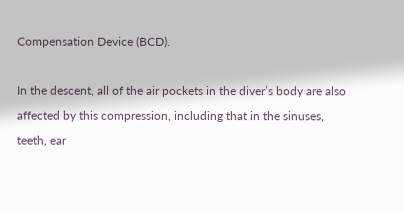Compensation Device (BCD).

In the descent, all of the air pockets in the diver’s body are also affected by this compression, including that in the sinuses, teeth, ear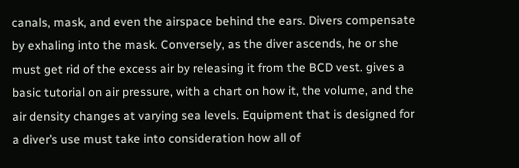canals, mask, and even the airspace behind the ears. Divers compensate by exhaling into the mask. Conversely, as the diver ascends, he or she must get rid of the excess air by releasing it from the BCD vest. gives a basic tutorial on air pressure, with a chart on how it, the volume, and the air density changes at varying sea levels. Equipment that is designed for a diver’s use must take into consideration how all of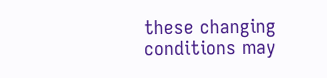these changing conditions may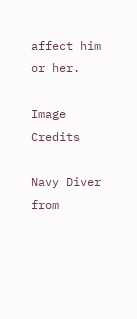affect him or her.

Image Credits

Navy Diver from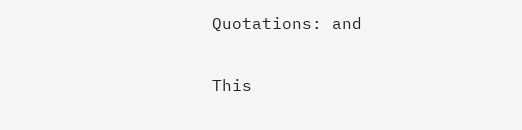Quotations: and


This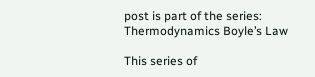post is part of the series: Thermodynamics Boyle’s Law

This series of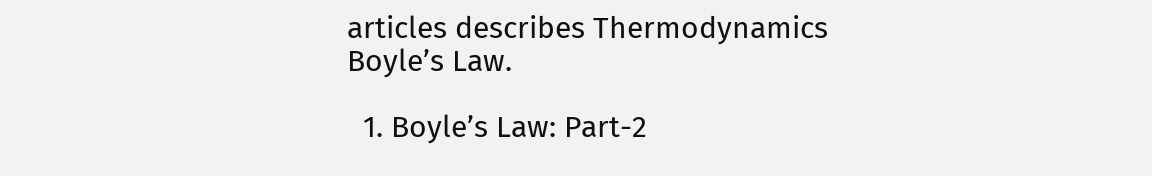articles describes Thermodynamics Boyle’s Law.

  1. Boyle’s Law: Part-2